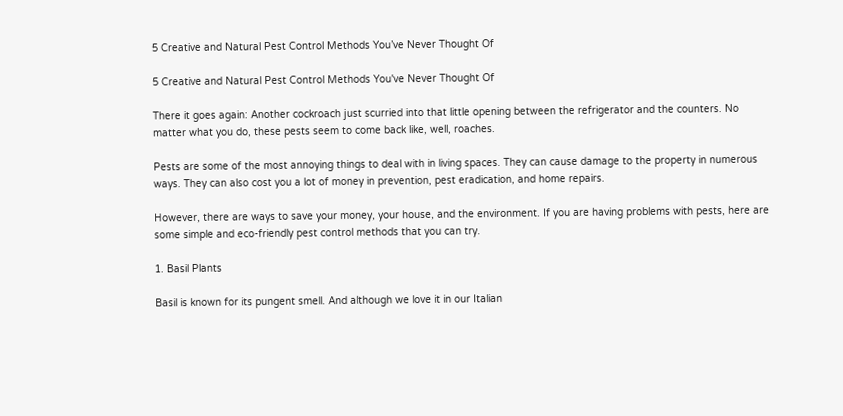5 Creative and Natural Pest Control Methods You’ve Never Thought Of

5 Creative and Natural Pest Control Methods You've Never Thought Of

There it goes again: Another cockroach just scurried into that little opening between the refrigerator and the counters. No matter what you do, these pests seem to come back like, well, roaches.

Pests are some of the most annoying things to deal with in living spaces. They can cause damage to the property in numerous ways. They can also cost you a lot of money in prevention, pest eradication, and home repairs.

However, there are ways to save your money, your house, and the environment. If you are having problems with pests, here are some simple and eco-friendly pest control methods that you can try.

1. Basil Plants

Basil is known for its pungent smell. And although we love it in our Italian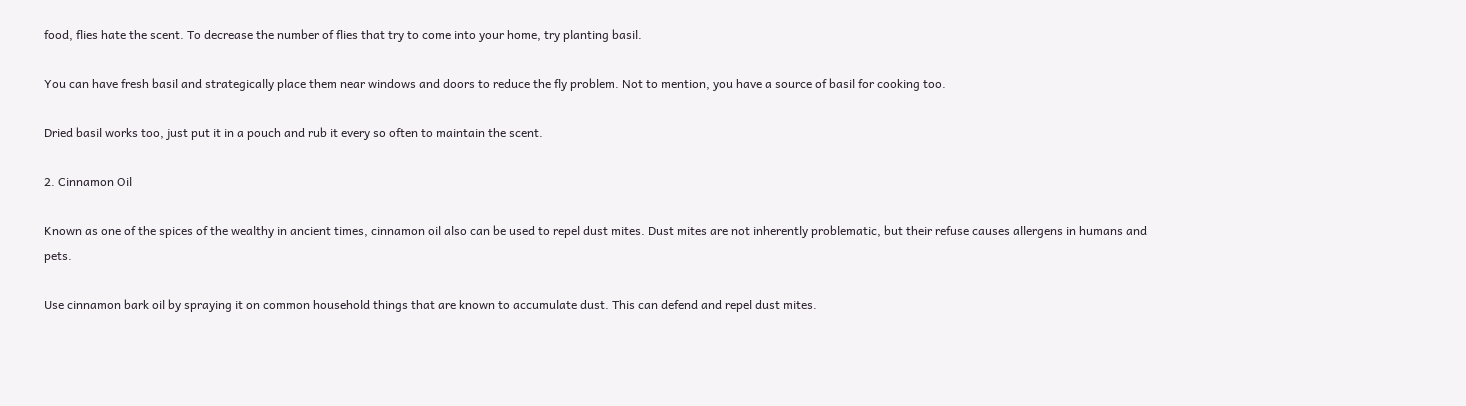food, flies hate the scent. To decrease the number of flies that try to come into your home, try planting basil.

You can have fresh basil and strategically place them near windows and doors to reduce the fly problem. Not to mention, you have a source of basil for cooking too.

Dried basil works too, just put it in a pouch and rub it every so often to maintain the scent.

2. Cinnamon Oil

Known as one of the spices of the wealthy in ancient times, cinnamon oil also can be used to repel dust mites. Dust mites are not inherently problematic, but their refuse causes allergens in humans and pets.

Use cinnamon bark oil by spraying it on common household things that are known to accumulate dust. This can defend and repel dust mites.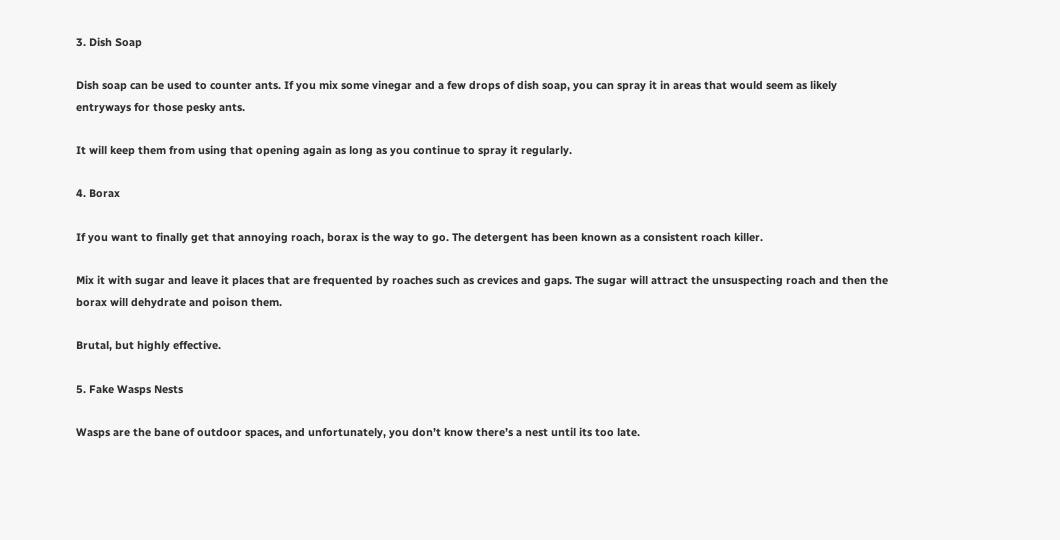3. Dish Soap

Dish soap can be used to counter ants. If you mix some vinegar and a few drops of dish soap, you can spray it in areas that would seem as likely entryways for those pesky ants.

It will keep them from using that opening again as long as you continue to spray it regularly.

4. Borax

If you want to finally get that annoying roach, borax is the way to go. The detergent has been known as a consistent roach killer.

Mix it with sugar and leave it places that are frequented by roaches such as crevices and gaps. The sugar will attract the unsuspecting roach and then the borax will dehydrate and poison them.

Brutal, but highly effective.

5. Fake Wasps Nests

Wasps are the bane of outdoor spaces, and unfortunately, you don’t know there’s a nest until its too late.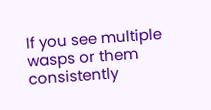If you see multiple wasps or them consistently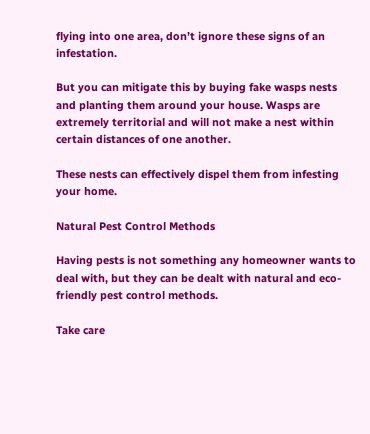flying into one area, don’t ignore these signs of an infestation.

But you can mitigate this by buying fake wasps nests and planting them around your house. Wasps are extremely territorial and will not make a nest within certain distances of one another.

These nests can effectively dispel them from infesting your home.

Natural Pest Control Methods

Having pests is not something any homeowner wants to deal with, but they can be dealt with natural and eco-friendly pest control methods.

Take care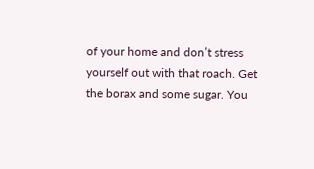of your home and don’t stress yourself out with that roach. Get the borax and some sugar. You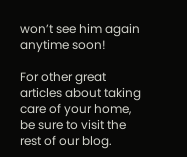won’t see him again anytime soon!

For other great articles about taking care of your home, be sure to visit the rest of our blog.